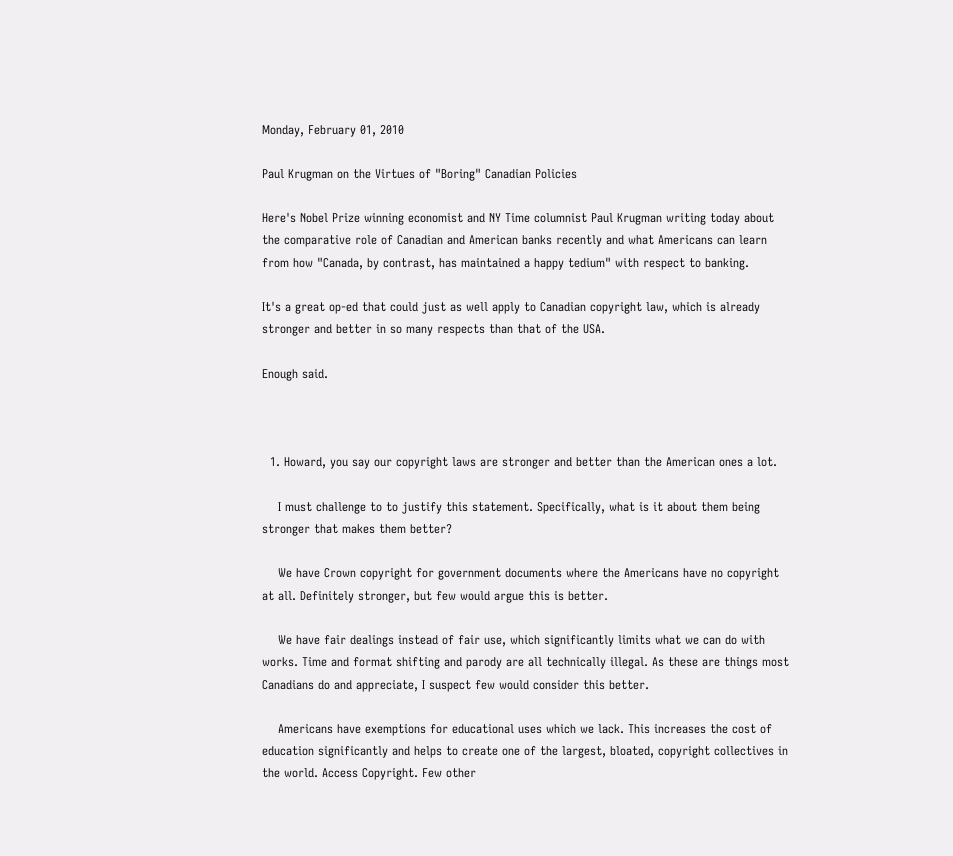Monday, February 01, 2010

Paul Krugman on the Virtues of "Boring" Canadian Policies

Here's Nobel Prize winning economist and NY Time columnist Paul Krugman writing today about the comparative role of Canadian and American banks recently and what Americans can learn from how "Canada, by contrast, has maintained a happy tedium" with respect to banking.

It's a great op-ed that could just as well apply to Canadian copyright law, which is already stronger and better in so many respects than that of the USA.

Enough said.



  1. Howard, you say our copyright laws are stronger and better than the American ones a lot.

    I must challenge to to justify this statement. Specifically, what is it about them being stronger that makes them better?

    We have Crown copyright for government documents where the Americans have no copyright at all. Definitely stronger, but few would argue this is better.

    We have fair dealings instead of fair use, which significantly limits what we can do with works. Time and format shifting and parody are all technically illegal. As these are things most Canadians do and appreciate, I suspect few would consider this better.

    Americans have exemptions for educational uses which we lack. This increases the cost of education significantly and helps to create one of the largest, bloated, copyright collectives in the world. Access Copyright. Few other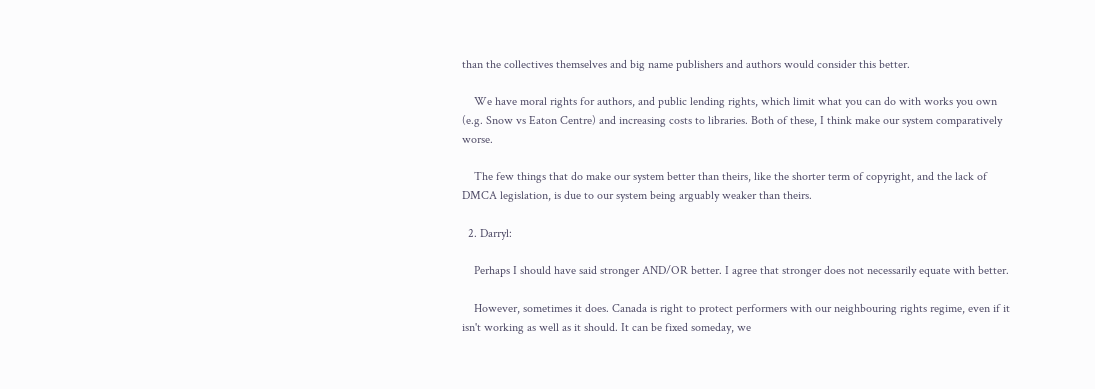than the collectives themselves and big name publishers and authors would consider this better.

    We have moral rights for authors, and public lending rights, which limit what you can do with works you own (e.g. Snow vs Eaton Centre) and increasing costs to libraries. Both of these, I think make our system comparatively worse.

    The few things that do make our system better than theirs, like the shorter term of copyright, and the lack of DMCA legislation, is due to our system being arguably weaker than theirs.

  2. Darryl:

    Perhaps I should have said stronger AND/OR better. I agree that stronger does not necessarily equate with better.

    However, sometimes it does. Canada is right to protect performers with our neighbouring rights regime, even if it isn't working as well as it should. It can be fixed someday, we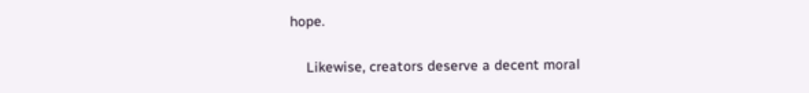hope.

    Likewise, creators deserve a decent moral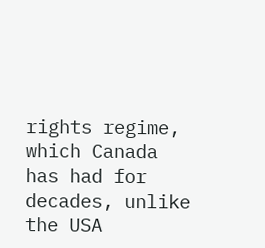rights regime, which Canada has had for decades, unlike the USA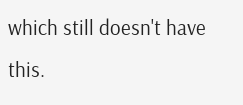which still doesn't have this.